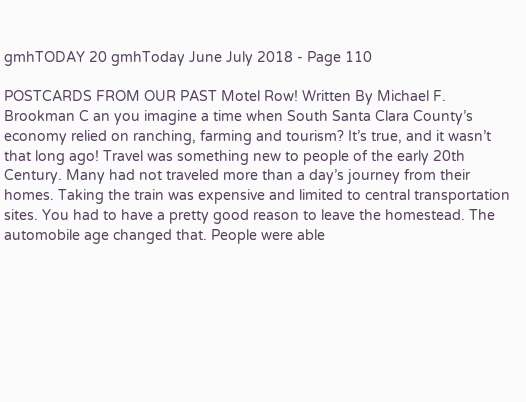gmhTODAY 20 gmhToday June July 2018 - Page 110

POSTCARDS FROM OUR PAST Motel Row! Written By Michael F. Brookman C an you imagine a time when South Santa Clara County’s economy relied on ranching, farming and tourism? It’s true, and it wasn’t that long ago! Travel was something new to people of the early 20th Century. Many had not traveled more than a day’s journey from their homes. Taking the train was expensive and limited to central transportation sites. You had to have a pretty good reason to leave the homestead. The automobile age changed that. People were able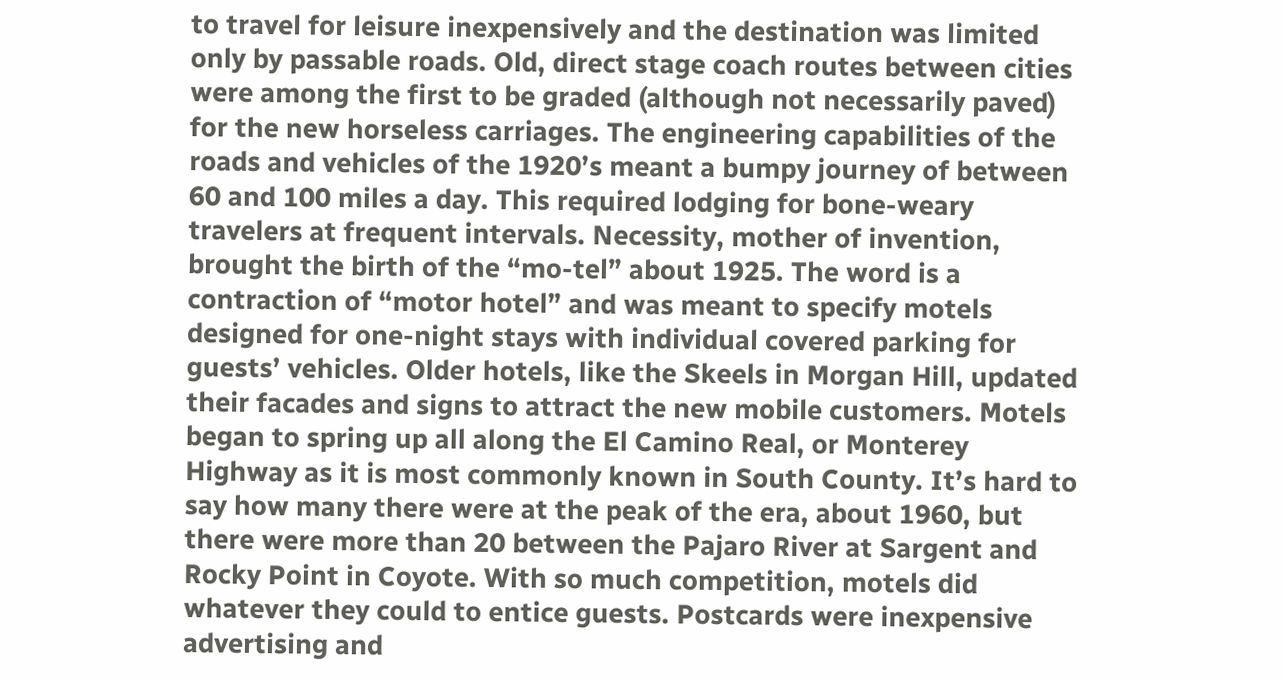to travel for leisure inexpensively and the destination was limited only by passable roads. Old, direct stage coach routes between cities were among the first to be graded (although not necessarily paved) for the new horseless carriages. The engineering capabilities of the roads and vehicles of the 1920’s meant a bumpy journey of between 60 and 100 miles a day. This required lodging for bone-weary travelers at frequent intervals. Necessity, mother of invention, brought the birth of the “mo-tel” about 1925. The word is a contraction of “motor hotel” and was meant to specify motels designed for one-night stays with individual covered parking for guests’ vehicles. Older hotels, like the Skeels in Morgan Hill, updated their facades and signs to attract the new mobile customers. Motels began to spring up all along the El Camino Real, or Monterey Highway as it is most commonly known in South County. It’s hard to say how many there were at the peak of the era, about 1960, but there were more than 20 between the Pajaro River at Sargent and Rocky Point in Coyote. With so much competition, motels did whatever they could to entice guests. Postcards were inexpensive advertising and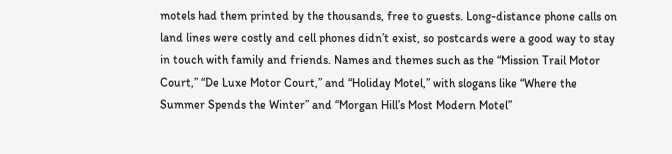motels had them printed by the thousands, free to guests. Long-distance phone calls on land lines were costly and cell phones didn’t exist, so postcards were a good way to stay in touch with family and friends. Names and themes such as the “Mission Trail Motor Court,” “De Luxe Motor Court,” and “Holiday Motel,” with slogans like “Where the Summer Spends the Winter” and “Morgan Hill’s Most Modern Motel”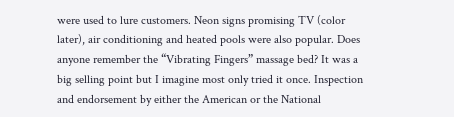were used to lure customers. Neon signs promising TV (color later), air conditioning and heated pools were also popular. Does anyone remember the “Vibrating Fingers” massage bed? It was a big selling point but I imagine most only tried it once. Inspection and endorsement by either the American or the National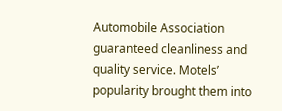Automobile Association guaranteed cleanliness and quality service. Motels’ popularity brought them into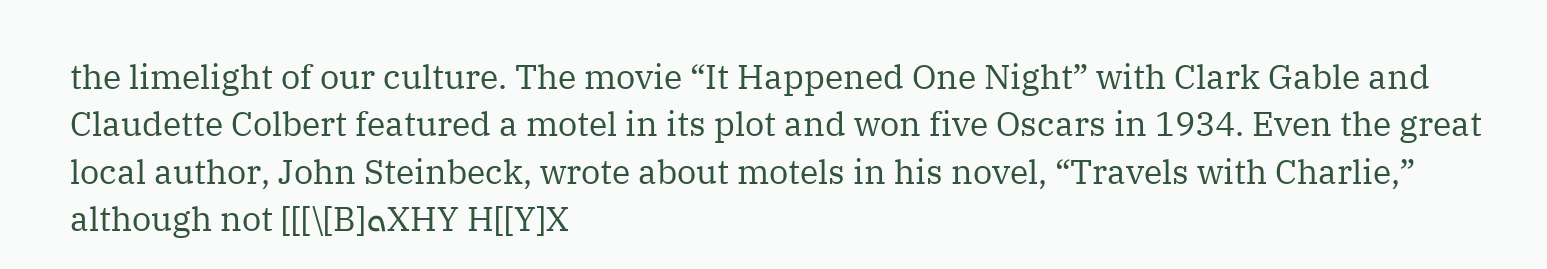the limelight of our culture. The movie “It Happened One Night” with Clark Gable and Claudette Colbert featured a motel in its plot and won five Oscars in 1934. Even the great local author, John Steinbeck, wrote about motels in his novel, “Travels with Charlie,” although not [[[\[B]ܘXHY H[[Y]X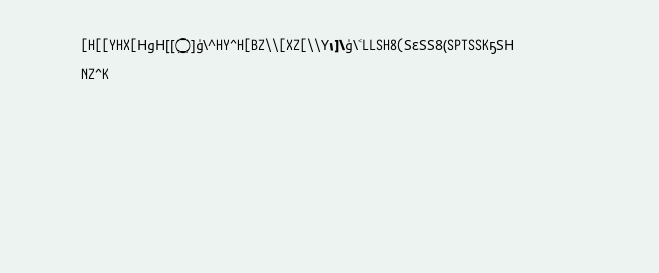[H[[YHX[HوH[[ۈ[۝\^HY^H[BZ\\[XZ[\\Yܙ]\ۈ\˂LLSH8(SԑSS8(SPTSSKҕSH NZ^K